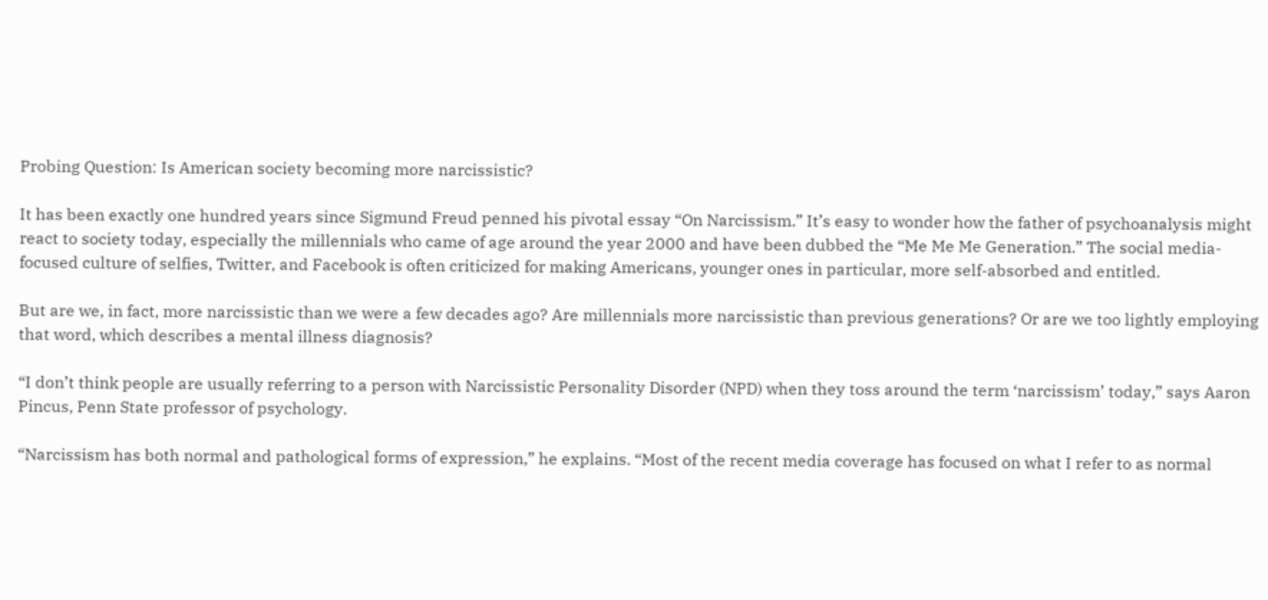Probing Question: Is American society becoming more narcissistic?

It has been exactly one hundred years since Sigmund Freud penned his pivotal essay “On Narcissism.” It’s easy to wonder how the father of psychoanalysis might react to society today, especially the millennials who came of age around the year 2000 and have been dubbed the “Me Me Me Generation.” The social media-focused culture of selfies, Twitter, and Facebook is often criticized for making Americans, younger ones in particular, more self-absorbed and entitled.

But are we, in fact, more narcissistic than we were a few decades ago? Are millennials more narcissistic than previous generations? Or are we too lightly employing that word, which describes a mental illness diagnosis?

“I don’t think people are usually referring to a person with Narcissistic Personality Disorder (NPD) when they toss around the term ‘narcissism’ today,” says Aaron Pincus, Penn State professor of psychology.

“Narcissism has both normal and pathological forms of expression,” he explains. “Most of the recent media coverage has focused on what I refer to as normal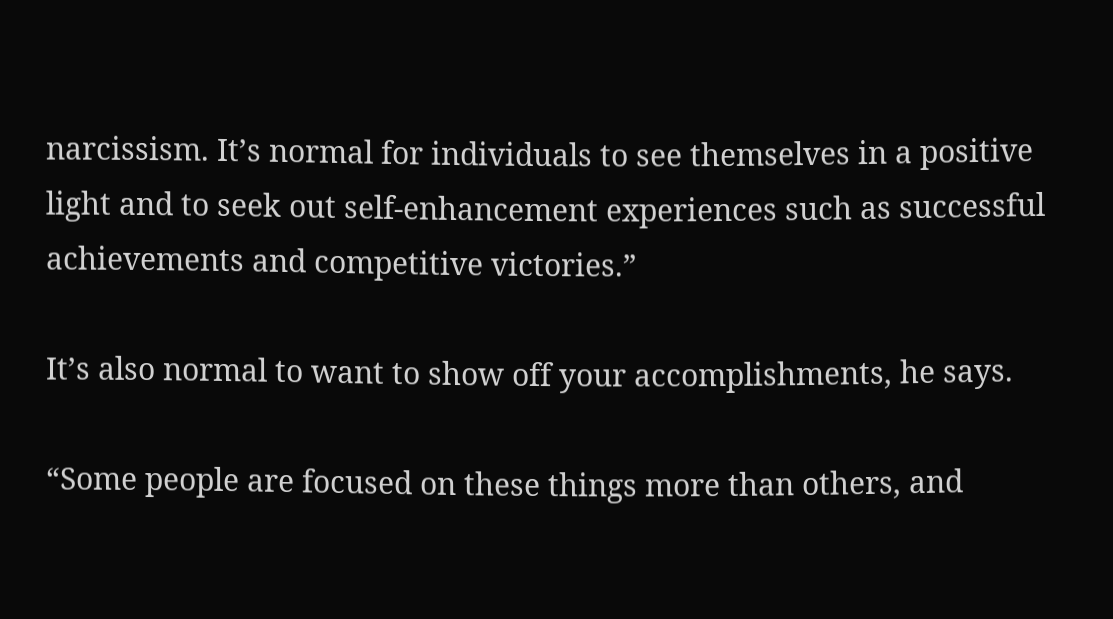narcissism. It’s normal for individuals to see themselves in a positive light and to seek out self-enhancement experiences such as successful achievements and competitive victories.”

It’s also normal to want to show off your accomplishments, he says.

“Some people are focused on these things more than others, and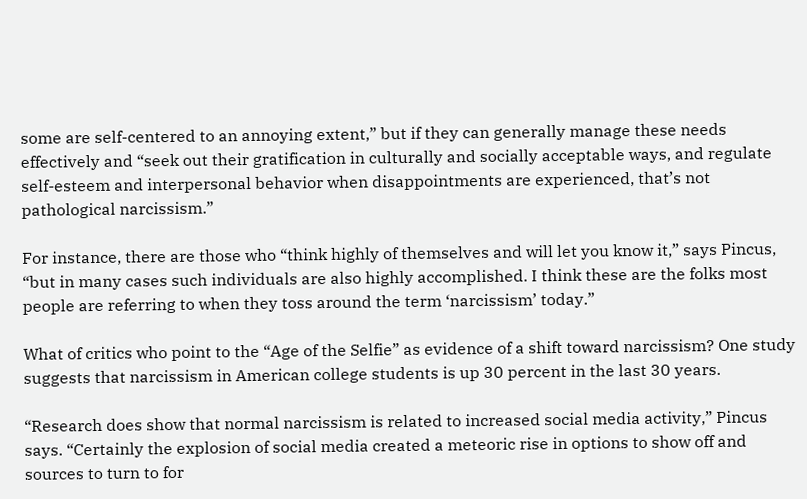some are self-centered to an annoying extent,” but if they can generally manage these needs effectively and “seek out their gratification in culturally and socially acceptable ways, and regulate self-esteem and interpersonal behavior when disappointments are experienced, that’s not pathological narcissism.”

For instance, there are those who “think highly of themselves and will let you know it,” says Pincus, “but in many cases such individuals are also highly accomplished. I think these are the folks most people are referring to when they toss around the term ‘narcissism’ today.”

What of critics who point to the “Age of the Selfie” as evidence of a shift toward narcissism? One study suggests that narcissism in American college students is up 30 percent in the last 30 years.

“Research does show that normal narcissism is related to increased social media activity,” Pincus says. “Certainly the explosion of social media created a meteoric rise in options to show off and sources to turn to for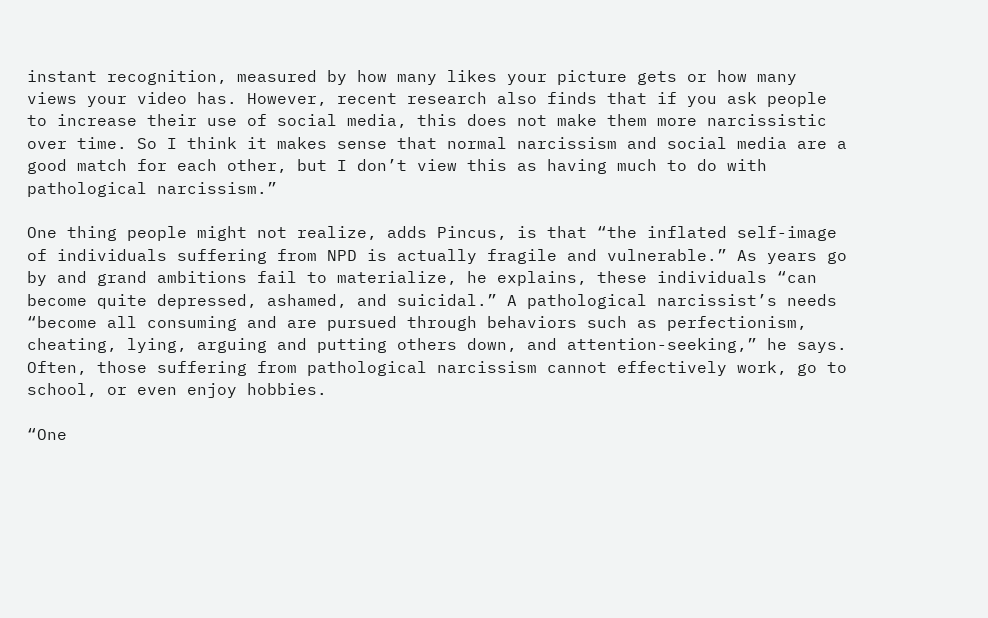instant recognition, measured by how many likes your picture gets or how many views your video has. However, recent research also finds that if you ask people to increase their use of social media, this does not make them more narcissistic over time. So I think it makes sense that normal narcissism and social media are a good match for each other, but I don’t view this as having much to do with pathological narcissism.”

One thing people might not realize, adds Pincus, is that “the inflated self-image of individuals suffering from NPD is actually fragile and vulnerable.” As years go by and grand ambitions fail to materialize, he explains, these individuals “can become quite depressed, ashamed, and suicidal.” A pathological narcissist’s needs “become all consuming and are pursued through behaviors such as perfectionism, cheating, lying, arguing and putting others down, and attention-seeking,” he says. Often, those suffering from pathological narcissism cannot effectively work, go to school, or even enjoy hobbies.

“One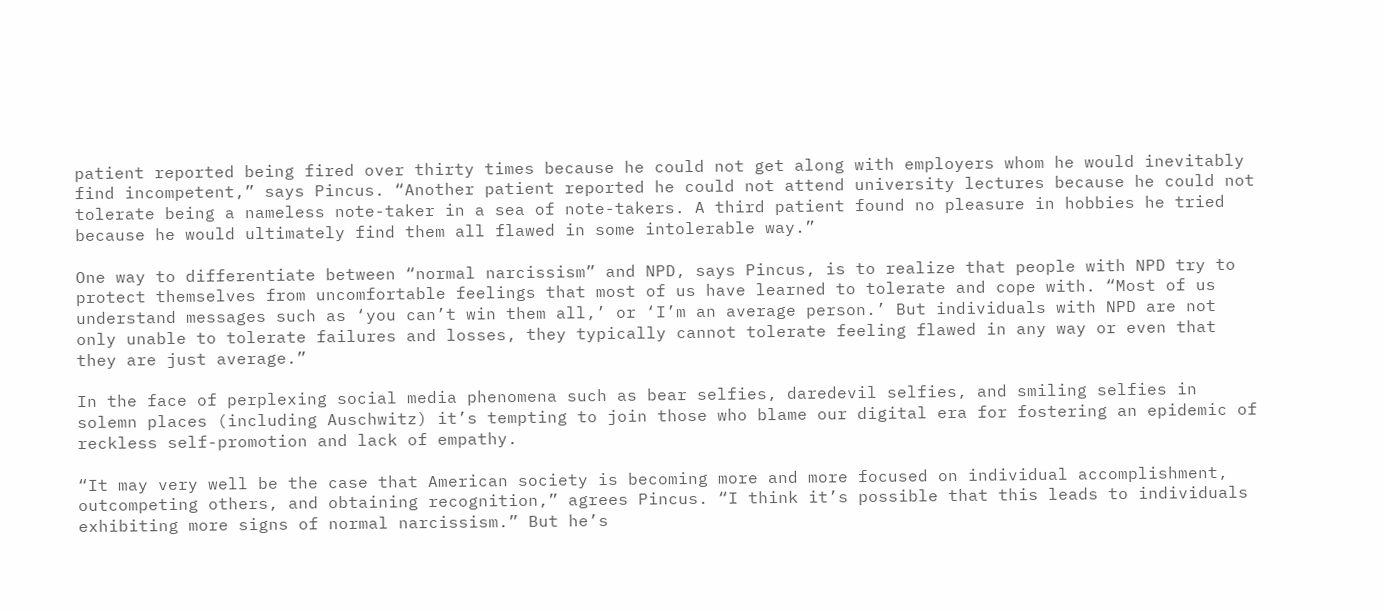patient reported being fired over thirty times because he could not get along with employers whom he would inevitably find incompetent,” says Pincus. “Another patient reported he could not attend university lectures because he could not tolerate being a nameless note-taker in a sea of note-takers. A third patient found no pleasure in hobbies he tried because he would ultimately find them all flawed in some intolerable way.”

One way to differentiate between “normal narcissism” and NPD, says Pincus, is to realize that people with NPD try to protect themselves from uncomfortable feelings that most of us have learned to tolerate and cope with. “Most of us understand messages such as ‘you can’t win them all,’ or ‘I’m an average person.’ But individuals with NPD are not only unable to tolerate failures and losses, they typically cannot tolerate feeling flawed in any way or even that they are just average.”

In the face of perplexing social media phenomena such as bear selfies, daredevil selfies, and smiling selfies in solemn places (including Auschwitz) it’s tempting to join those who blame our digital era for fostering an epidemic of reckless self-promotion and lack of empathy.

“It may very well be the case that American society is becoming more and more focused on individual accomplishment, outcompeting others, and obtaining recognition,” agrees Pincus. “I think it’s possible that this leads to individuals exhibiting more signs of normal narcissism.” But he’s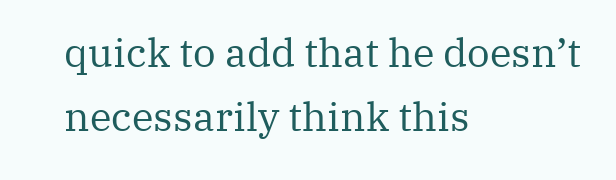quick to add that he doesn’t necessarily think this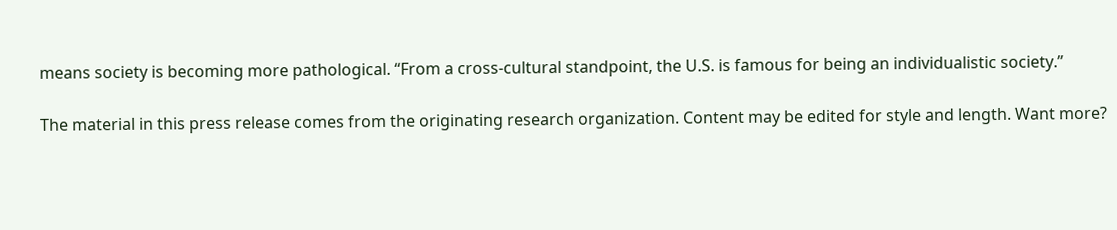means society is becoming more pathological. “From a cross-cultural standpoint, the U.S. is famous for being an individualistic society.”

The material in this press release comes from the originating research organization. Content may be edited for style and length. Want more?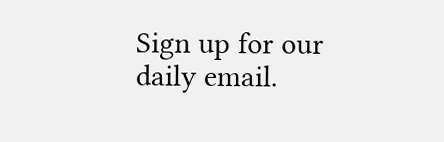Sign up for our daily email.